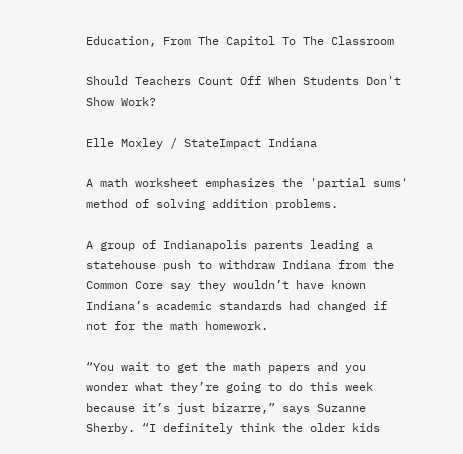Education, From The Capitol To The Classroom

Should Teachers Count Off When Students Don't Show Work?

Elle Moxley / StateImpact Indiana

A math worksheet emphasizes the 'partial sums' method of solving addition problems.

A group of Indianapolis parents leading a statehouse push to withdraw Indiana from the Common Core say they wouldn’t have known Indiana’s academic standards had changed if not for the math homework.

“You wait to get the math papers and you wonder what they’re going to do this week because it’s just bizarre,” says Suzanne Sherby. “I definitely think the older kids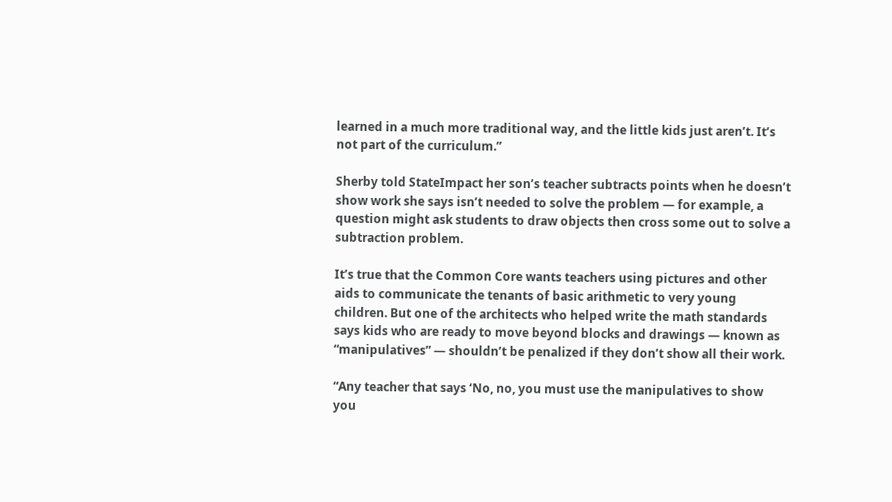learned in a much more traditional way, and the little kids just aren’t. It’s not part of the curriculum.”

Sherby told StateImpact her son’s teacher subtracts points when he doesn’t show work she says isn’t needed to solve the problem — for example, a question might ask students to draw objects then cross some out to solve a subtraction problem.

It’s true that the Common Core wants teachers using pictures and other aids to communicate the tenants of basic arithmetic to very young children. But one of the architects who helped write the math standards says kids who are ready to move beyond blocks and drawings — known as “manipulatives” — shouldn’t be penalized if they don’t show all their work.

“Any teacher that says ‘No, no, you must use the manipulatives to show you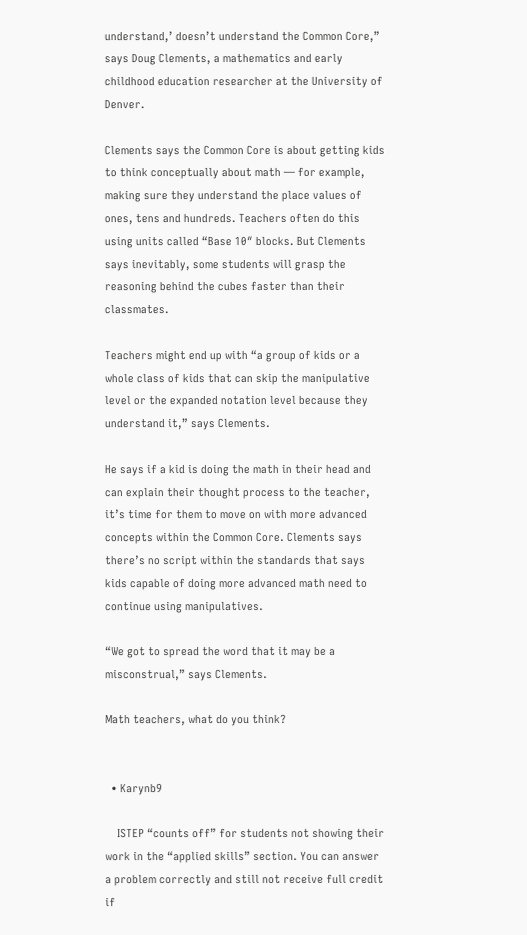understand,’ doesn’t understand the Common Core,” says Doug Clements, a mathematics and early childhood education researcher at the University of Denver.

Clements says the Common Core is about getting kids to think conceptually about math — for example, making sure they understand the place values of ones, tens and hundreds. Teachers often do this using units called “Base 10″ blocks. But Clements says inevitably, some students will grasp the reasoning behind the cubes faster than their classmates.

Teachers might end up with “a group of kids or a whole class of kids that can skip the manipulative level or the expanded notation level because they understand it,” says Clements.

He says if a kid is doing the math in their head and can explain their thought process to the teacher, it’s time for them to move on with more advanced concepts within the Common Core. Clements says there’s no script within the standards that says kids capable of doing more advanced math need to continue using manipulatives.

“We got to spread the word that it may be a misconstrual,” says Clements.

Math teachers, what do you think?


  • Karynb9

    ISTEP “counts off” for students not showing their work in the “applied skills” section. You can answer a problem correctly and still not receive full credit if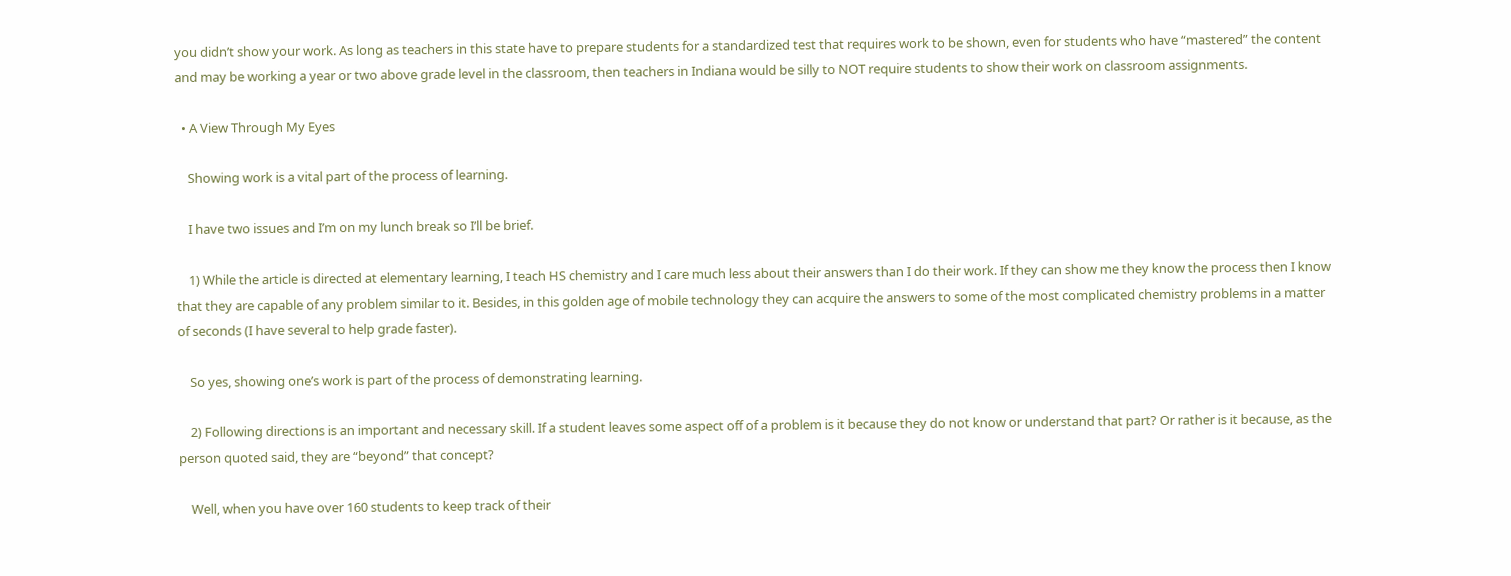you didn’t show your work. As long as teachers in this state have to prepare students for a standardized test that requires work to be shown, even for students who have “mastered” the content and may be working a year or two above grade level in the classroom, then teachers in Indiana would be silly to NOT require students to show their work on classroom assignments.

  • A View Through My Eyes

    Showing work is a vital part of the process of learning.

    I have two issues and I’m on my lunch break so I’ll be brief.

    1) While the article is directed at elementary learning, I teach HS chemistry and I care much less about their answers than I do their work. If they can show me they know the process then I know that they are capable of any problem similar to it. Besides, in this golden age of mobile technology they can acquire the answers to some of the most complicated chemistry problems in a matter of seconds (I have several to help grade faster).

    So yes, showing one’s work is part of the process of demonstrating learning.

    2) Following directions is an important and necessary skill. If a student leaves some aspect off of a problem is it because they do not know or understand that part? Or rather is it because, as the person quoted said, they are “beyond” that concept?

    Well, when you have over 160 students to keep track of their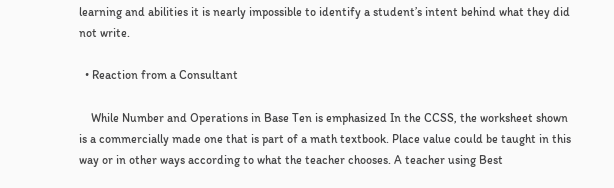learning and abilities it is nearly impossible to identify a student’s intent behind what they did not write.

  • Reaction from a Consultant

    While Number and Operations in Base Ten is emphasized In the CCSS, the worksheet shown is a commercially made one that is part of a math textbook. Place value could be taught in this way or in other ways according to what the teacher chooses. A teacher using Best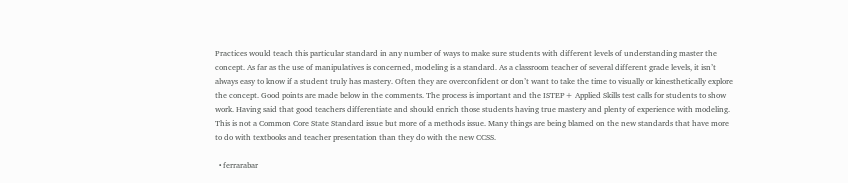Practices would teach this particular standard in any number of ways to make sure students with different levels of understanding master the concept. As far as the use of manipulatives is concerned, modeling is a standard. As a classroom teacher of several different grade levels, it isn’t always easy to know if a student truly has mastery. Often they are overconfident or don’t want to take the time to visually or kinesthetically explore the concept. Good points are made below in the comments. The process is important and the ISTEP+ Applied Skills test calls for students to show work. Having said that good teachers differentiate and should enrich those students having true mastery and plenty of experience with modeling. This is not a Common Core State Standard issue but more of a methods issue. Many things are being blamed on the new standards that have more to do with textbooks and teacher presentation than they do with the new CCSS.

  • ferrarabar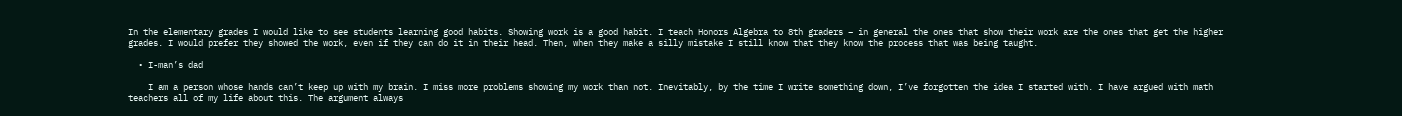In the elementary grades I would like to see students learning good habits. Showing work is a good habit. I teach Honors Algebra to 8th graders – in general the ones that show their work are the ones that get the higher grades. I would prefer they showed the work, even if they can do it in their head. Then, when they make a silly mistake I still know that they know the process that was being taught.

  • I-man’s dad

    I am a person whose hands can’t keep up with my brain. I miss more problems showing my work than not. Inevitably, by the time I write something down, I’ve forgotten the idea I started with. I have argued with math teachers all of my life about this. The argument always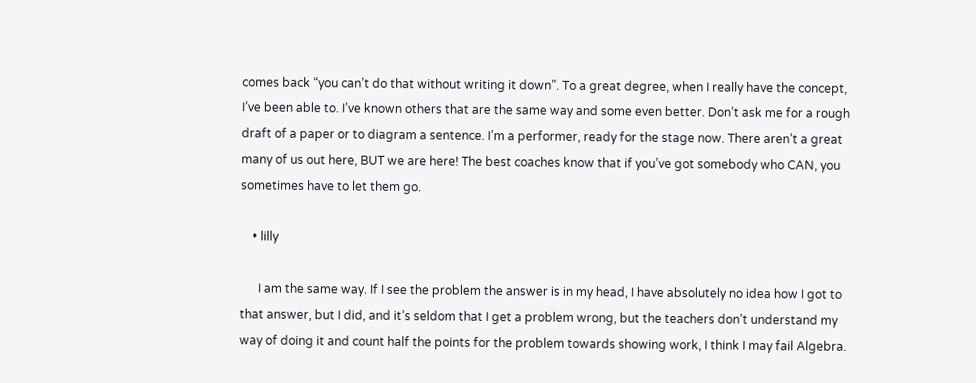comes back “you can’t do that without writing it down”. To a great degree, when I really have the concept, I’ve been able to. I’ve known others that are the same way and some even better. Don’t ask me for a rough draft of a paper or to diagram a sentence. I’m a performer, ready for the stage now. There aren’t a great many of us out here, BUT we are here! The best coaches know that if you’ve got somebody who CAN, you sometimes have to let them go.

    • lilly

      I am the same way. If I see the problem the answer is in my head, I have absolutely no idea how I got to that answer, but I did, and it’s seldom that I get a problem wrong, but the teachers don’t understand my way of doing it and count half the points for the problem towards showing work, I think I may fail Algebra.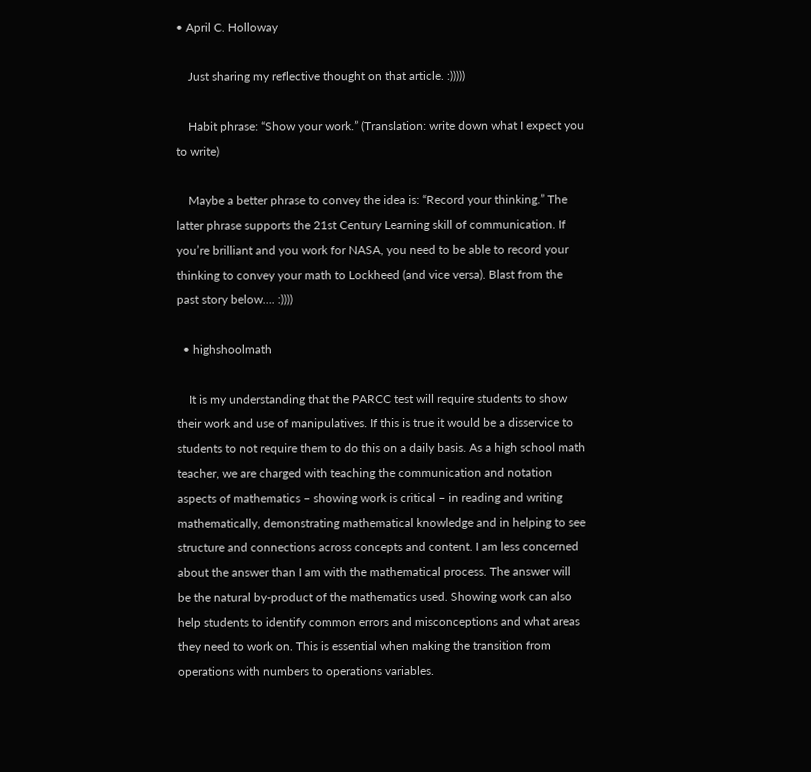• April C. Holloway

    Just sharing my reflective thought on that article. :)))))

    Habit phrase: “Show your work.” (Translation: write down what I expect you to write)

    Maybe a better phrase to convey the idea is: “Record your thinking.” The latter phrase supports the 21st Century Learning skill of communication. If you’re brilliant and you work for NASA, you need to be able to record your thinking to convey your math to Lockheed (and vice versa). Blast from the past story below…. :))))

  • highshoolmath

    It is my understanding that the PARCC test will require students to show their work and use of manipulatives. If this is true it would be a disservice to students to not require them to do this on a daily basis. As a high school math teacher, we are charged with teaching the communication and notation aspects of mathematics – showing work is critical – in reading and writing mathematically, demonstrating mathematical knowledge and in helping to see structure and connections across concepts and content. I am less concerned about the answer than I am with the mathematical process. The answer will be the natural by-product of the mathematics used. Showing work can also help students to identify common errors and misconceptions and what areas they need to work on. This is essential when making the transition from operations with numbers to operations variables.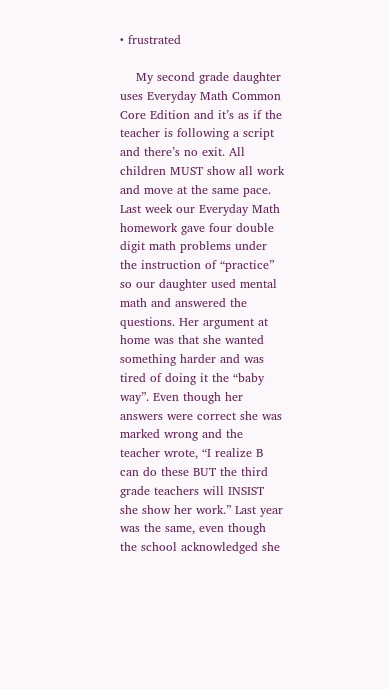• frustrated

    My second grade daughter uses Everyday Math Common Core Edition and it’s as if the teacher is following a script and there’s no exit. All children MUST show all work and move at the same pace. Last week our Everyday Math homework gave four double digit math problems under the instruction of “practice” so our daughter used mental math and answered the questions. Her argument at home was that she wanted something harder and was tired of doing it the “baby way”. Even though her answers were correct she was marked wrong and the teacher wrote, “I realize B can do these BUT the third grade teachers will INSIST she show her work.” Last year was the same, even though the school acknowledged she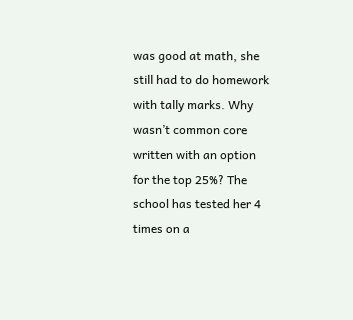was good at math, she still had to do homework with tally marks. Why wasn’t common core written with an option for the top 25%? The school has tested her 4 times on a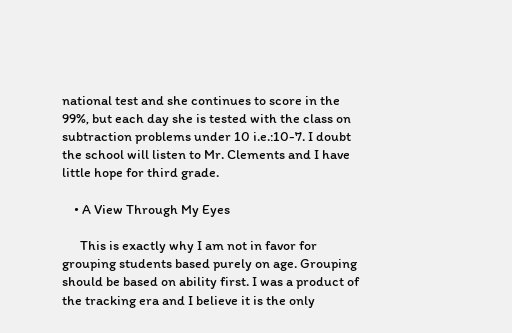national test and she continues to score in the 99%, but each day she is tested with the class on subtraction problems under 10 i.e.:10-7. I doubt the school will listen to Mr. Clements and I have little hope for third grade.

    • A View Through My Eyes

      This is exactly why I am not in favor for grouping students based purely on age. Grouping should be based on ability first. I was a product of the tracking era and I believe it is the only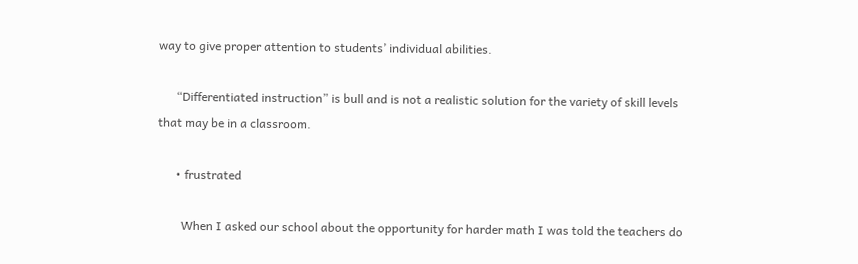way to give proper attention to students’ individual abilities.

      “Differentiated instruction” is bull and is not a realistic solution for the variety of skill levels that may be in a classroom.

      • frustrated

        When I asked our school about the opportunity for harder math I was told the teachers do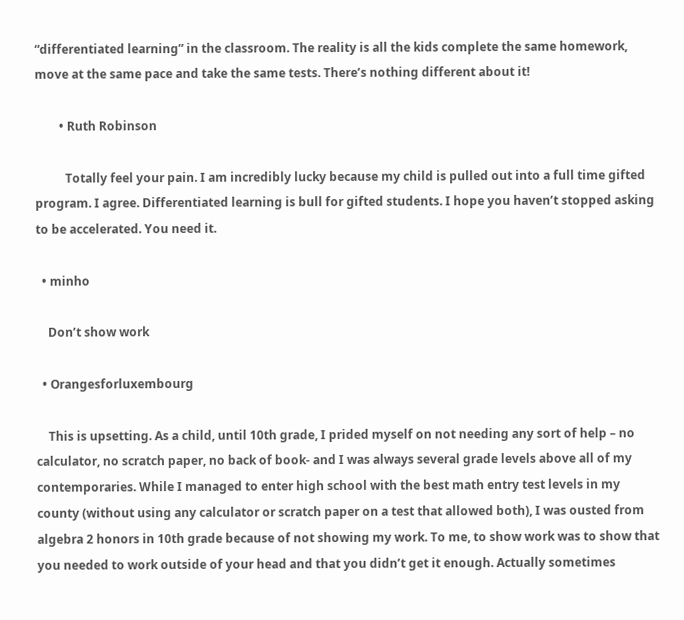“differentiated learning” in the classroom. The reality is all the kids complete the same homework, move at the same pace and take the same tests. There’s nothing different about it!

        • Ruth Robinson

          Totally feel your pain. I am incredibly lucky because my child is pulled out into a full time gifted program. I agree. Differentiated learning is bull for gifted students. I hope you haven’t stopped asking to be accelerated. You need it.

  • minho

    Don’t show work

  • Orangesforluxembourg

    This is upsetting. As a child, until 10th grade, I prided myself on not needing any sort of help – no calculator, no scratch paper, no back of book- and I was always several grade levels above all of my contemporaries. While I managed to enter high school with the best math entry test levels in my county (without using any calculator or scratch paper on a test that allowed both), I was ousted from algebra 2 honors in 10th grade because of not showing my work. To me, to show work was to show that you needed to work outside of your head and that you didn’t get it enough. Actually sometimes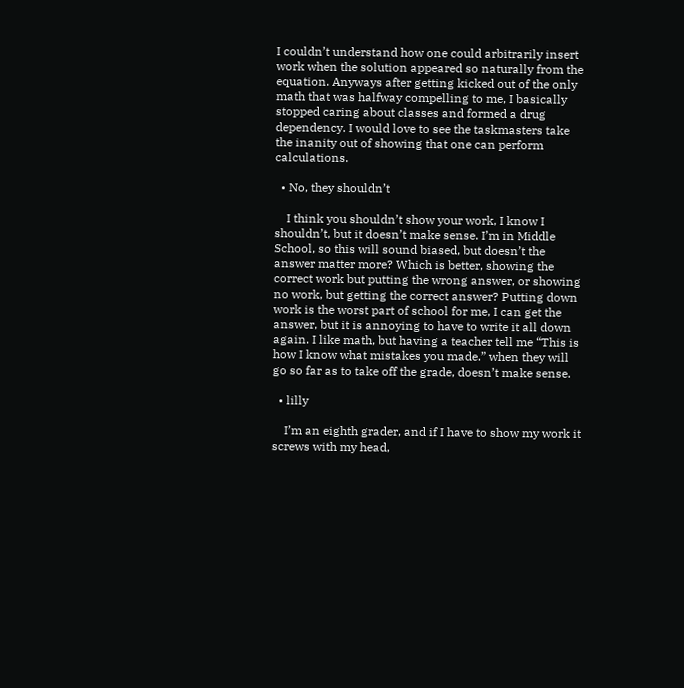I couldn’t understand how one could arbitrarily insert work when the solution appeared so naturally from the equation. Anyways after getting kicked out of the only math that was halfway compelling to me, I basically stopped caring about classes and formed a drug dependency. I would love to see the taskmasters take the inanity out of showing that one can perform calculations.

  • No, they shouldn’t

    I think you shouldn’t show your work, I know I shouldn’t, but it doesn’t make sense. I’m in Middle School, so this will sound biased, but doesn’t the answer matter more? Which is better, showing the correct work but putting the wrong answer, or showing no work, but getting the correct answer? Putting down work is the worst part of school for me, I can get the answer, but it is annoying to have to write it all down again. I like math, but having a teacher tell me “This is how I know what mistakes you made.” when they will go so far as to take off the grade, doesn’t make sense.

  • lilly

    I’m an eighth grader, and if I have to show my work it screws with my head,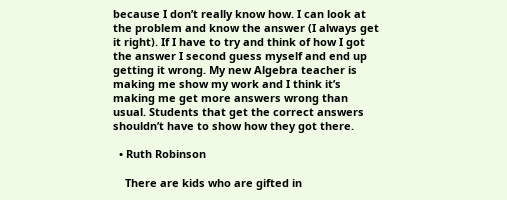because I don’t really know how. I can look at the problem and know the answer (I always get it right). If I have to try and think of how I got the answer I second guess myself and end up getting it wrong. My new Algebra teacher is making me show my work and I think it’s making me get more answers wrong than usual. Students that get the correct answers shouldn’t have to show how they got there.

  • Ruth Robinson

    There are kids who are gifted in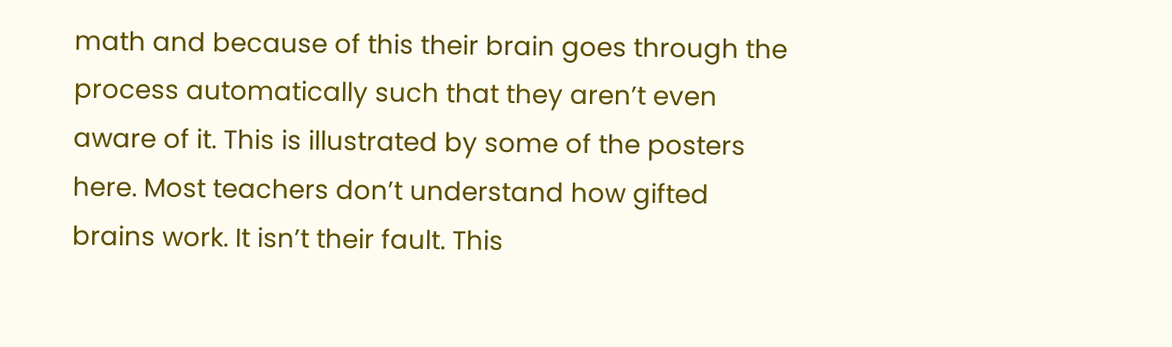math and because of this their brain goes through the process automatically such that they aren’t even aware of it. This is illustrated by some of the posters here. Most teachers don’t understand how gifted brains work. It isn’t their fault. This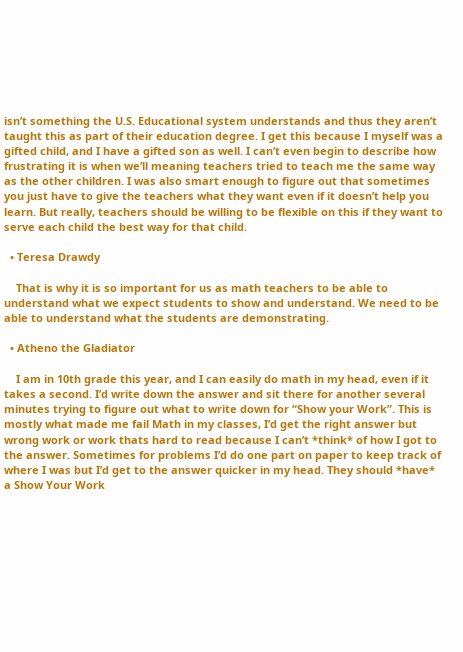isn’t something the U.S. Educational system understands and thus they aren’t taught this as part of their education degree. I get this because I myself was a gifted child, and I have a gifted son as well. I can’t even begin to describe how frustrating it is when we’ll meaning teachers tried to teach me the same way as the other children. I was also smart enough to figure out that sometimes you just have to give the teachers what they want even if it doesn’t help you learn. But really, teachers should be willing to be flexible on this if they want to serve each child the best way for that child.

  • Teresa Drawdy

    That is why it is so important for us as math teachers to be able to understand what we expect students to show and understand. We need to be able to understand what the students are demonstrating.

  • Atheno the Gladiator

    I am in 10th grade this year, and I can easily do math in my head, even if it takes a second. I’d write down the answer and sit there for another several minutes trying to figure out what to write down for “Show your Work”. This is mostly what made me fail Math in my classes, I’d get the right answer but wrong work or work thats hard to read because I can’t *think* of how I got to the answer. Sometimes for problems I’d do one part on paper to keep track of where I was but I’d get to the answer quicker in my head. They should *have* a Show Your Work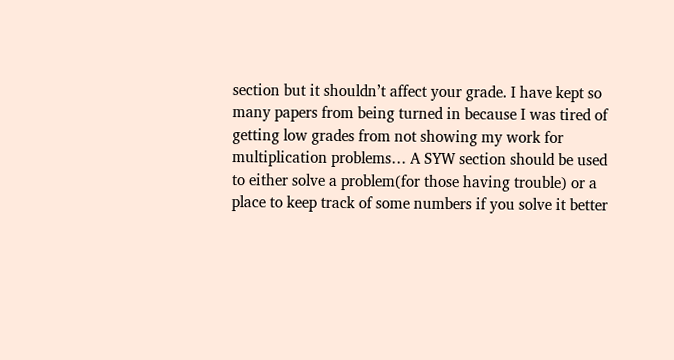section but it shouldn’t affect your grade. I have kept so many papers from being turned in because I was tired of getting low grades from not showing my work for multiplication problems… A SYW section should be used to either solve a problem(for those having trouble) or a place to keep track of some numbers if you solve it better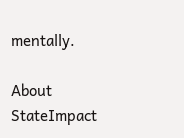mentally.

About StateImpact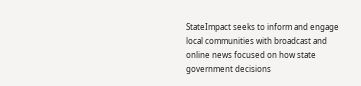StateImpact seeks to inform and engage local communities with broadcast and online news focused on how state government decisions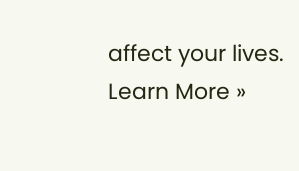affect your lives.
Learn More »